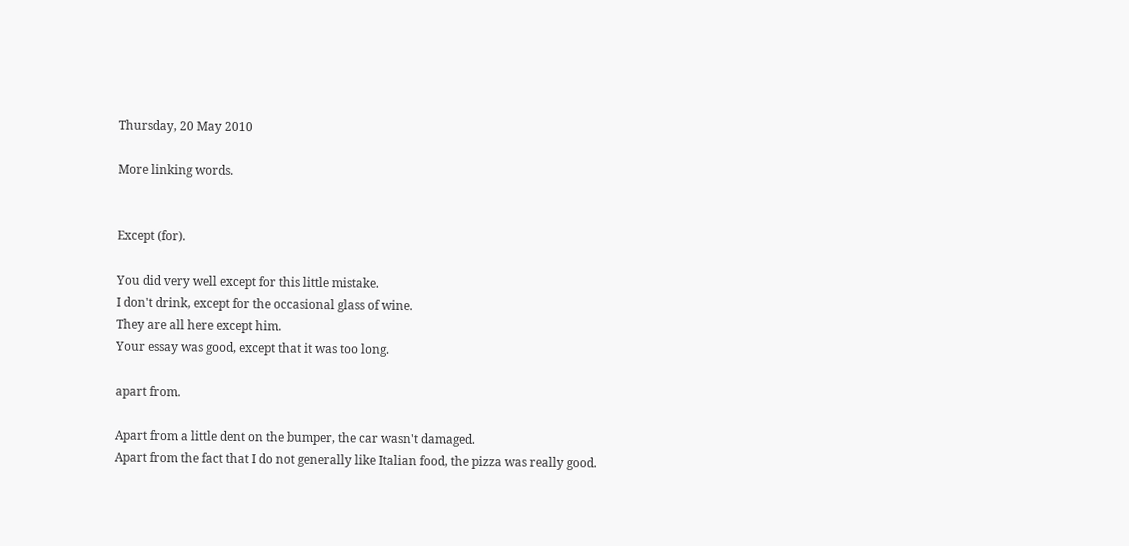Thursday, 20 May 2010

More linking words.


Except (for).

You did very well except for this little mistake.
I don't drink, except for the occasional glass of wine.
They are all here except him.
Your essay was good, except that it was too long.

apart from.

Apart from a little dent on the bumper, the car wasn't damaged.
Apart from the fact that I do not generally like Italian food, the pizza was really good.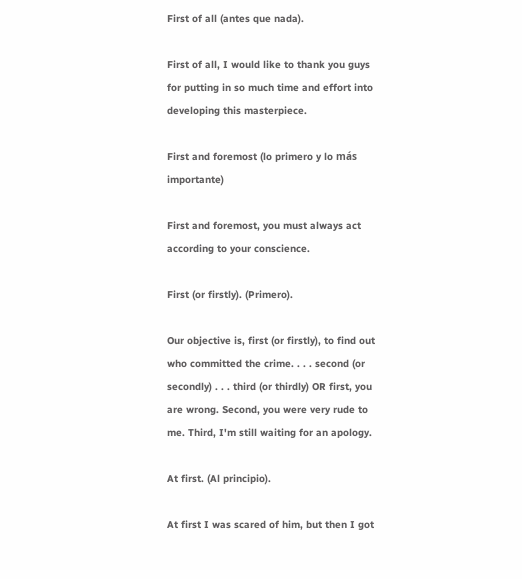First of all (antes que nada).

First of all, I would like to thank you guys for putting in so much time and effort into developing this masterpiece.

First and foremost (lo primero y lo más importante)

First and foremost, you must always act according to your conscience.

First (or firstly). (Primero).

Our objective is, first (or firstly), to find out who committed the crime. . . . second (or secondly) . . . third (or thirdly) OR first, you are wrong. Second, you were very rude to me. Third, I'm still waiting for an apology.

At first. (Al principio).

At first I was scared of him, but then I got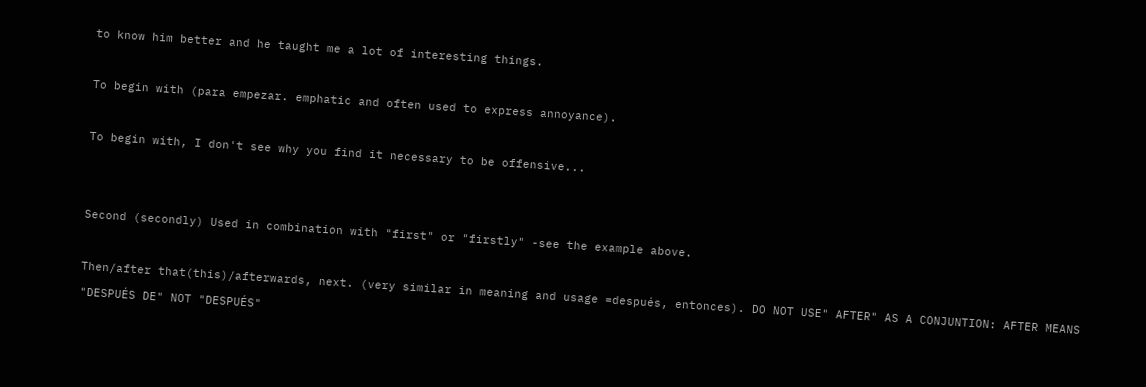to know him better and he taught me a lot of interesting things.

To begin with (para empezar. emphatic and often used to express annoyance).

To begin with, I don't see why you find it necessary to be offensive...


Second (secondly) Used in combination with "first" or "firstly" -see the example above.

Then/after that(this)/afterwards, next. (very similar in meaning and usage =después, entonces). DO NOT USE" AFTER" AS A CONJUNTION: AFTER MEANS "DESPUÉS DE" NOT "DESPUÉS"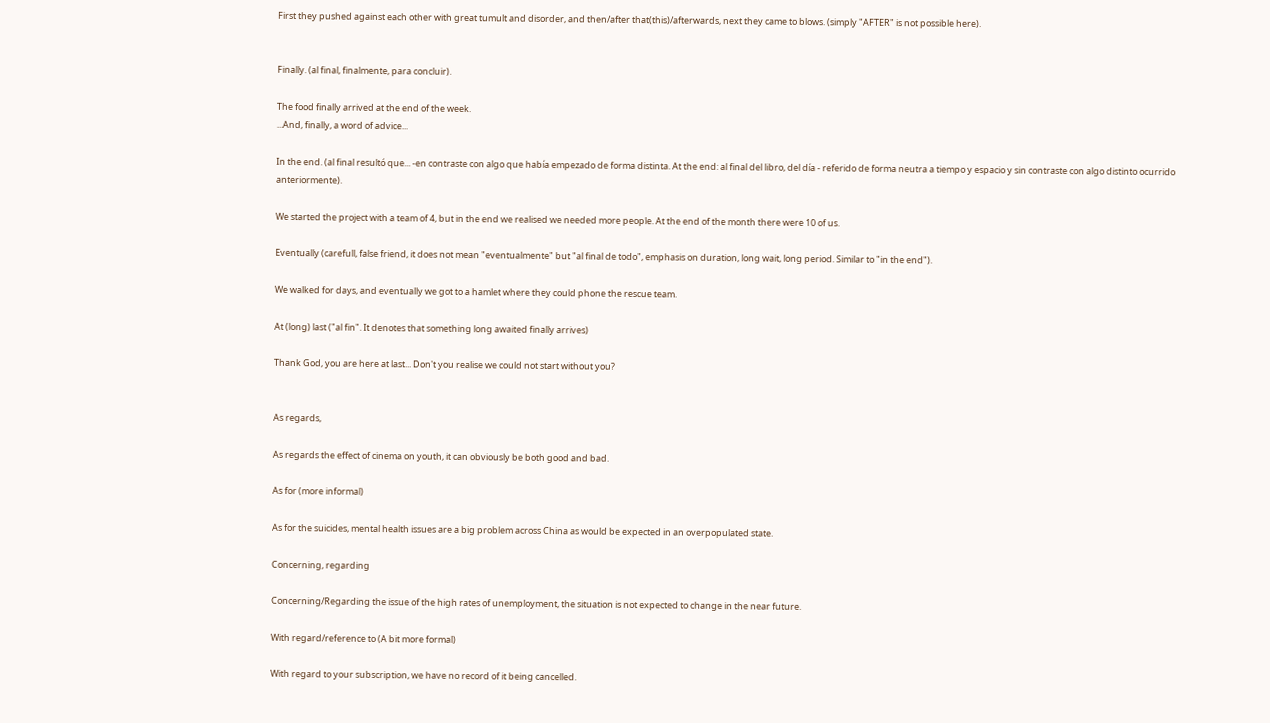First they pushed against each other with great tumult and disorder, and then/after that(this)/afterwards, next they came to blows. (simply "AFTER" is not possible here).


Finally. (al final, finalmente, para concluir).

The food finally arrived at the end of the week.
...And, finally, a word of advice...

In the end. (al final resultó que... -en contraste con algo que había empezado de forma distinta. At the end: al final del libro, del día - referido de forma neutra a tiempo y espacio y sin contraste con algo distinto ocurrido anteriormente).

We started the project with a team of 4, but in the end we realised we needed more people. At the end of the month there were 10 of us.

Eventually (carefull, false friend, it does not mean "eventualmente" but "al final de todo", emphasis on duration, long wait, long period. Similar to "in the end").

We walked for days, and eventually we got to a hamlet where they could phone the rescue team.

At (long) last ("al fin". It denotes that something long awaited finally arrives)

Thank God, you are here at last... Don't you realise we could not start without you?


As regards,

As regards the effect of cinema on youth, it can obviously be both good and bad.

As for (more informal)

As for the suicides, mental health issues are a big problem across China as would be expected in an overpopulated state.

Concerning, regarding

Concerning/Regarding the issue of the high rates of unemployment, the situation is not expected to change in the near future.

With regard/reference to (A bit more formal)

With regard to your subscription, we have no record of it being cancelled.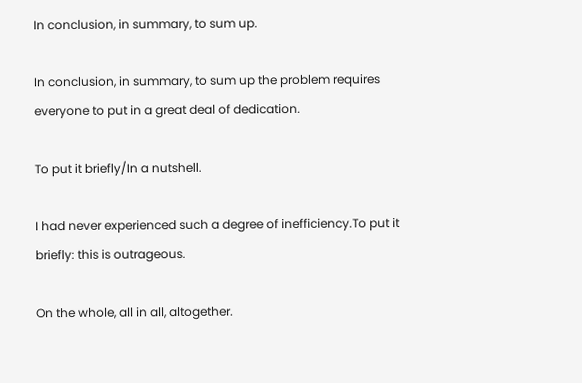In conclusion, in summary, to sum up.

In conclusion, in summary, to sum up the problem requires everyone to put in a great deal of dedication.

To put it briefly/In a nutshell.

I had never experienced such a degree of inefficiency.To put it briefly: this is outrageous.

On the whole, all in all, altogether.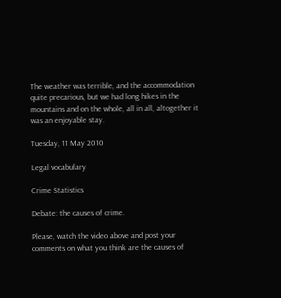The weather was terrible, and the accommodation quite precarious, but we had long hikes in the mountains and on the whole, all in all, altogether it was an enjoyable stay.

Tuesday, 11 May 2010

Legal vocabulary

Crime Statistics

Debate: the causes of crime.

Please, watch the video above and post your comments on what you think are the causes of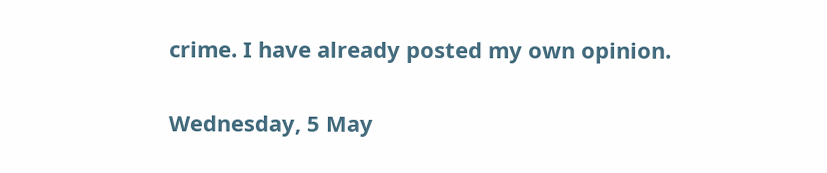crime. I have already posted my own opinion.

Wednesday, 5 May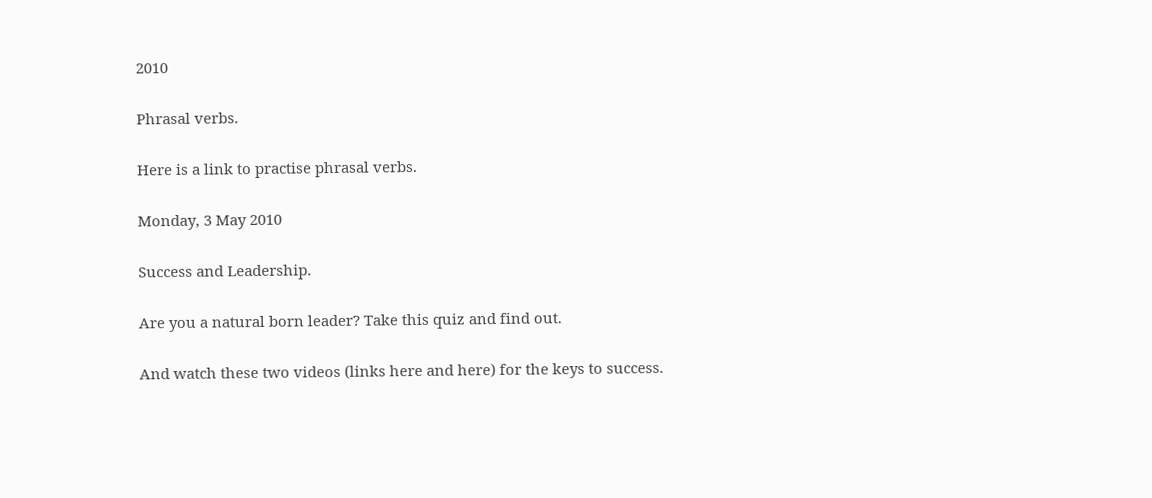2010

Phrasal verbs.

Here is a link to practise phrasal verbs.

Monday, 3 May 2010

Success and Leadership.

Are you a natural born leader? Take this quiz and find out.

And watch these two videos (links here and here) for the keys to success.